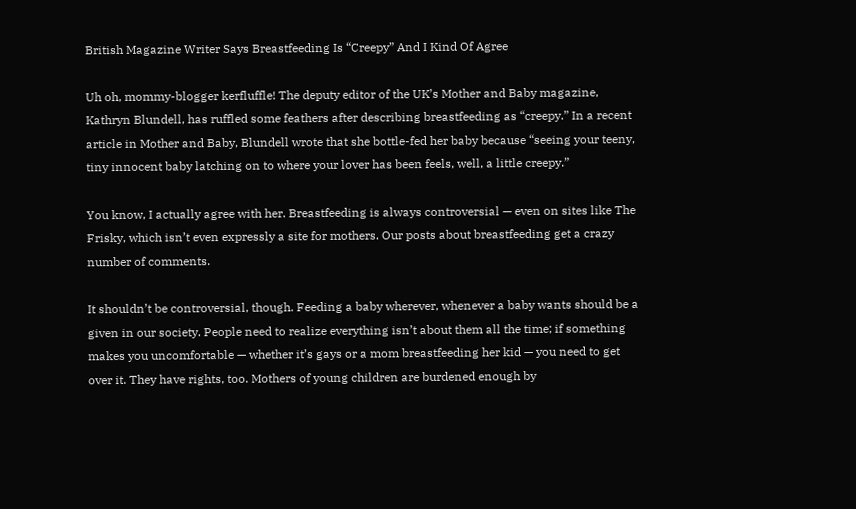British Magazine Writer Says Breastfeeding Is “Creepy” And I Kind Of Agree

Uh oh, mommy-blogger kerfluffle! The deputy editor of the UK’s Mother and Baby magazine, Kathryn Blundell, has ruffled some feathers after describing breastfeeding as “creepy.” In a recent article in Mother and Baby, Blundell wrote that she bottle-fed her baby because “seeing your teeny, tiny innocent baby latching on to where your lover has been feels, well, a little creepy.”

You know, I actually agree with her. Breastfeeding is always controversial — even on sites like The Frisky, which isn’t even expressly a site for mothers. Our posts about breastfeeding get a crazy number of comments.

It shouldn’t be controversial, though. Feeding a baby wherever, whenever a baby wants should be a given in our society. People need to realize everything isn’t about them all the time; if something makes you uncomfortable — whether it’s gays or a mom breastfeeding her kid — you need to get over it. They have rights, too. Mothers of young children are burdened enough by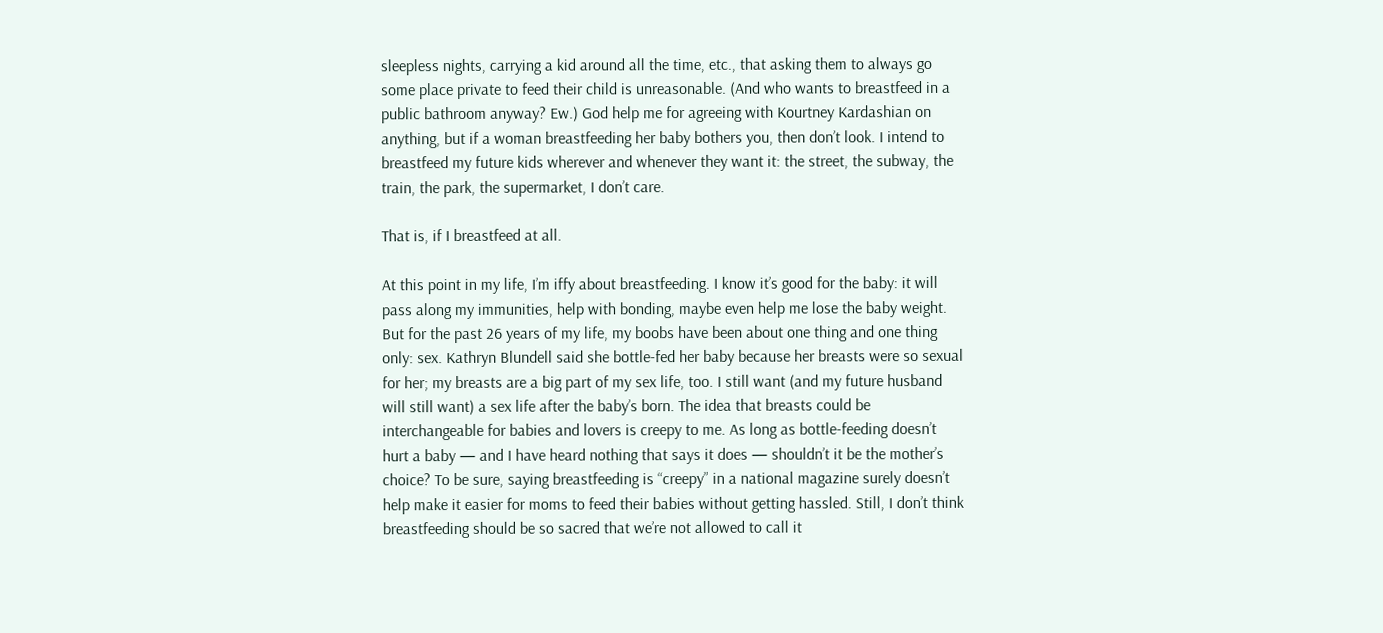sleepless nights, carrying a kid around all the time, etc., that asking them to always go some place private to feed their child is unreasonable. (And who wants to breastfeed in a public bathroom anyway? Ew.) God help me for agreeing with Kourtney Kardashian on anything, but if a woman breastfeeding her baby bothers you, then don’t look. I intend to breastfeed my future kids wherever and whenever they want it: the street, the subway, the train, the park, the supermarket, I don’t care.

That is, if I breastfeed at all.

At this point in my life, I’m iffy about breastfeeding. I know it’s good for the baby: it will pass along my immunities, help with bonding, maybe even help me lose the baby weight. But for the past 26 years of my life, my boobs have been about one thing and one thing only: sex. Kathryn Blundell said she bottle-fed her baby because her breasts were so sexual for her; my breasts are a big part of my sex life, too. I still want (and my future husband will still want) a sex life after the baby’s born. The idea that breasts could be interchangeable for babies and lovers is creepy to me. As long as bottle-feeding doesn’t hurt a baby — and I have heard nothing that says it does — shouldn’t it be the mother’s choice? To be sure, saying breastfeeding is “creepy” in a national magazine surely doesn’t help make it easier for moms to feed their babies without getting hassled. Still, I don’t think breastfeeding should be so sacred that we’re not allowed to call it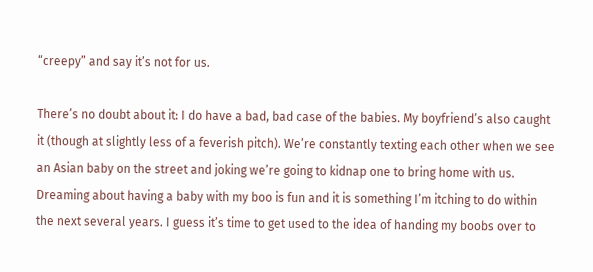“creepy” and say it’s not for us.

There’s no doubt about it: I do have a bad, bad case of the babies. My boyfriend’s also caught it (though at slightly less of a feverish pitch). We’re constantly texting each other when we see an Asian baby on the street and joking we’re going to kidnap one to bring home with us. Dreaming about having a baby with my boo is fun and it is something I’m itching to do within the next several years. I guess it’s time to get used to the idea of handing my boobs over to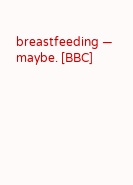breastfeeding — maybe. [BBC]